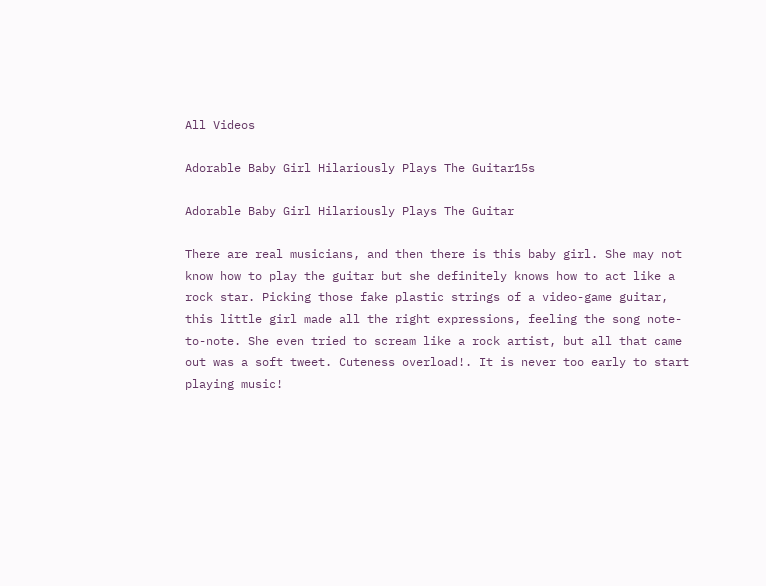All Videos

Adorable Baby Girl Hilariously Plays The Guitar15s

Adorable Baby Girl Hilariously Plays The Guitar

There are real musicians, and then there is this baby girl. She may not know how to play the guitar but she definitely knows how to act like a rock star. Picking those fake plastic strings of a video-game guitar, this little girl made all the right expressions, feeling the song note-to-note. She even tried to scream like a rock artist, but all that came out was a soft tweet. Cuteness overload!. It is never too early to start playing music!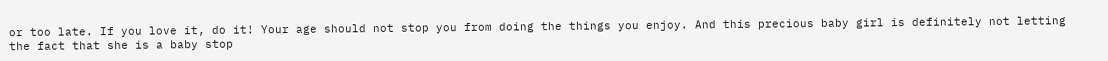or too late. If you love it, do it! Your age should not stop you from doing the things you enjoy. And this precious baby girl is definitely not letting the fact that she is a baby stop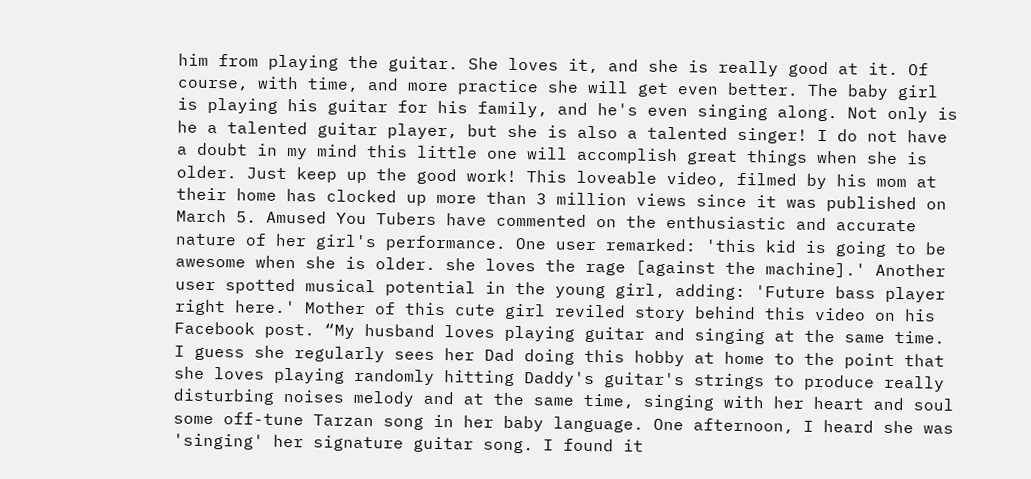him from playing the guitar. She loves it, and she is really good at it. Of course, with time, and more practice she will get even better. The baby girl is playing his guitar for his family, and he's even singing along. Not only is he a talented guitar player, but she is also a talented singer! I do not have a doubt in my mind this little one will accomplish great things when she is older. Just keep up the good work! This loveable video, filmed by his mom at their home has clocked up more than 3 million views since it was published on March 5. Amused You Tubers have commented on the enthusiastic and accurate nature of her girl's performance. One user remarked: 'this kid is going to be awesome when she is older. she loves the rage [against the machine].' Another user spotted musical potential in the young girl, adding: 'Future bass player right here.' Mother of this cute girl reviled story behind this video on his Facebook post. “My husband loves playing guitar and singing at the same time. I guess she regularly sees her Dad doing this hobby at home to the point that she loves playing randomly hitting Daddy's guitar's strings to produce really disturbing noises melody and at the same time, singing with her heart and soul some off-tune Tarzan song in her baby language. One afternoon, I heard she was 'singing' her signature guitar song. I found it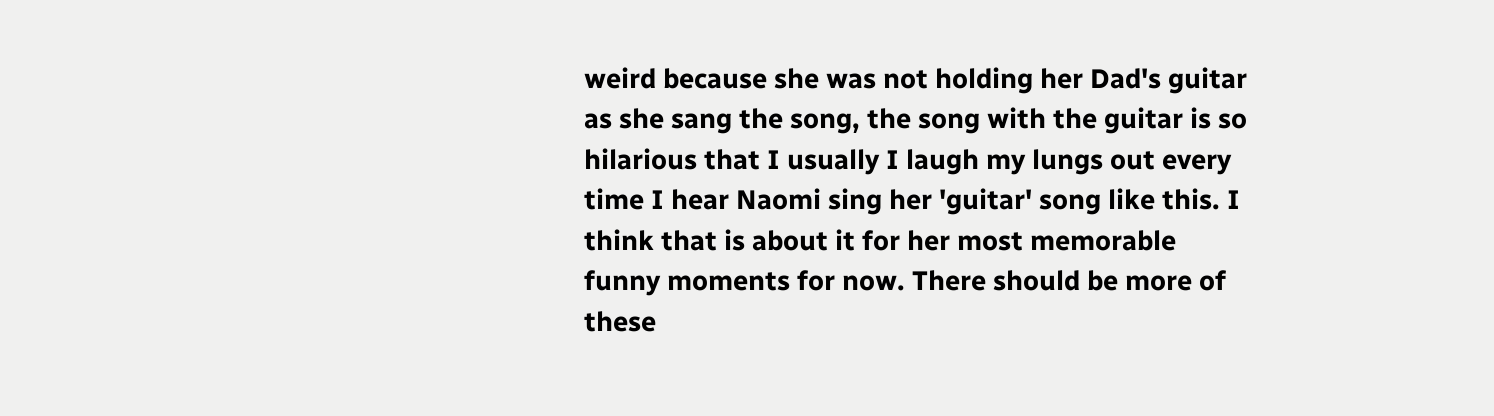weird because she was not holding her Dad's guitar as she sang the song, the song with the guitar is so hilarious that I usually I laugh my lungs out every time I hear Naomi sing her 'guitar' song like this. I think that is about it for her most memorable funny moments for now. There should be more of these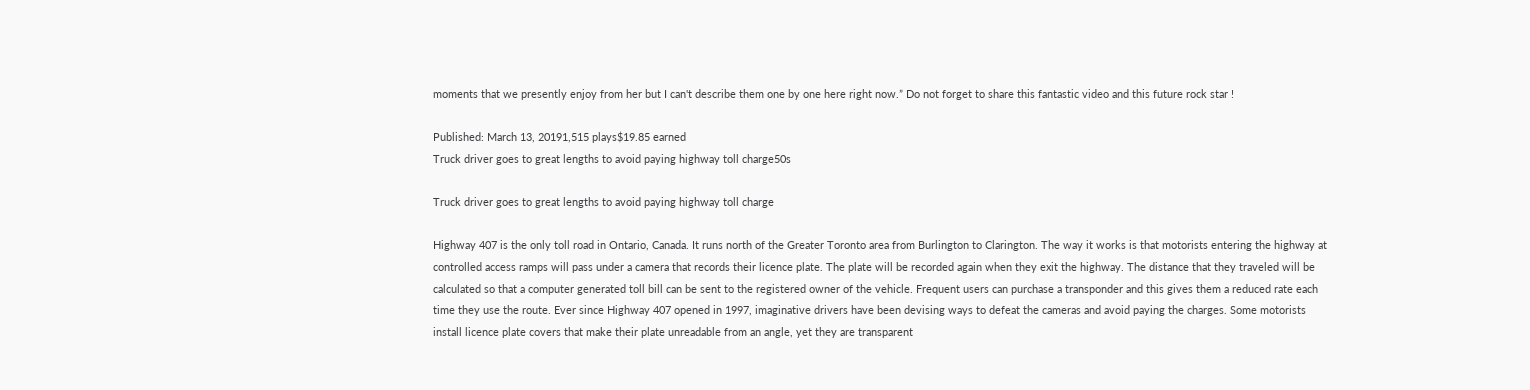moments that we presently enjoy from her but I can't describe them one by one here right now.” Do not forget to share this fantastic video and this future rock star !

Published: March 13, 20191,515 plays$19.85 earned
Truck driver goes to great lengths to avoid paying highway toll charge50s

Truck driver goes to great lengths to avoid paying highway toll charge

Highway 407 is the only toll road in Ontario, Canada. It runs north of the Greater Toronto area from Burlington to Clarington. The way it works is that motorists entering the highway at controlled access ramps will pass under a camera that records their licence plate. The plate will be recorded again when they exit the highway. The distance that they traveled will be calculated so that a computer generated toll bill can be sent to the registered owner of the vehicle. Frequent users can purchase a transponder and this gives them a reduced rate each time they use the route. Ever since Highway 407 opened in 1997, imaginative drivers have been devising ways to defeat the cameras and avoid paying the charges. Some motorists install licence plate covers that make their plate unreadable from an angle, yet they are transparent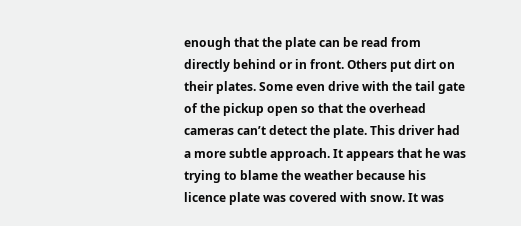enough that the plate can be read from directly behind or in front. Others put dirt on their plates. Some even drive with the tail gate of the pickup open so that the overhead cameras can’t detect the plate. This driver had a more subtle approach. It appears that he was trying to blame the weather because his licence plate was covered with snow. It was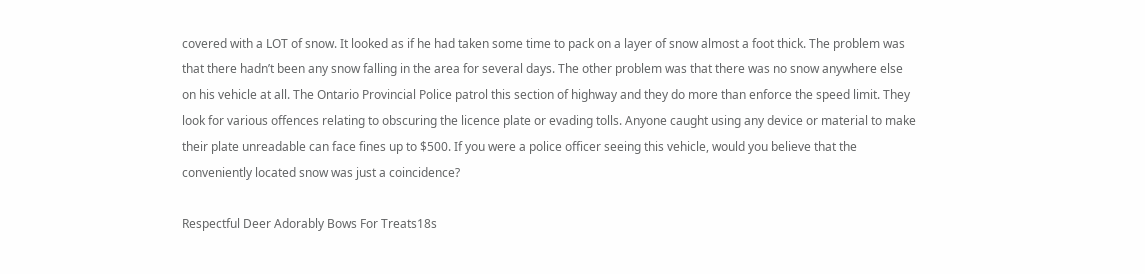covered with a LOT of snow. It looked as if he had taken some time to pack on a layer of snow almost a foot thick. The problem was that there hadn’t been any snow falling in the area for several days. The other problem was that there was no snow anywhere else on his vehicle at all. The Ontario Provincial Police patrol this section of highway and they do more than enforce the speed limit. They look for various offences relating to obscuring the licence plate or evading tolls. Anyone caught using any device or material to make their plate unreadable can face fines up to $500. If you were a police officer seeing this vehicle, would you believe that the conveniently located snow was just a coincidence?

Respectful Deer Adorably Bows For Treats18s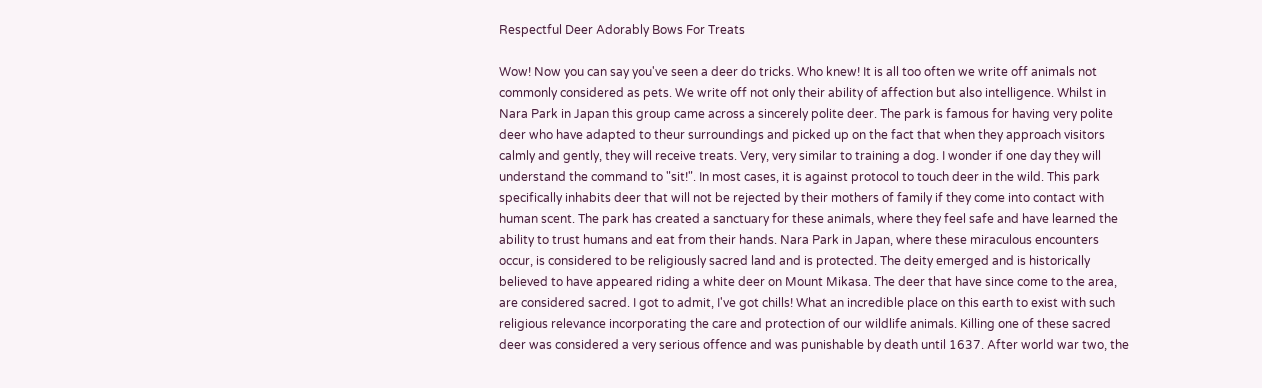Respectful Deer Adorably Bows For Treats

Wow! Now you can say you've seen a deer do tricks. Who knew! It is all too often we write off animals not commonly considered as pets. We write off not only their ability of affection but also intelligence. Whilst in Nara Park in Japan this group came across a sincerely polite deer. The park is famous for having very polite deer who have adapted to theur surroundings and picked up on the fact that when they approach visitors calmly and gently, they will receive treats. Very, very similar to training a dog. I wonder if one day they will understand the command to "sit!". In most cases, it is against protocol to touch deer in the wild. This park specifically inhabits deer that will not be rejected by their mothers of family if they come into contact with human scent. The park has created a sanctuary for these animals, where they feel safe and have learned the ability to trust humans and eat from their hands. Nara Park in Japan, where these miraculous encounters occur, is considered to be religiously sacred land and is protected. The deity emerged and is historically believed to have appeared riding a white deer on Mount Mikasa. The deer that have since come to the area, are considered sacred. I got to admit, I've got chills! What an incredible place on this earth to exist with such religious relevance incorporating the care and protection of our wildlife animals. Killing one of these sacred deer was considered a very serious offence and was punishable by death until 1637. After world war two, the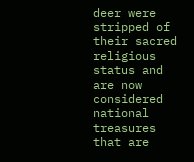deer were stripped of their sacred religious status and are now considered national treasures that are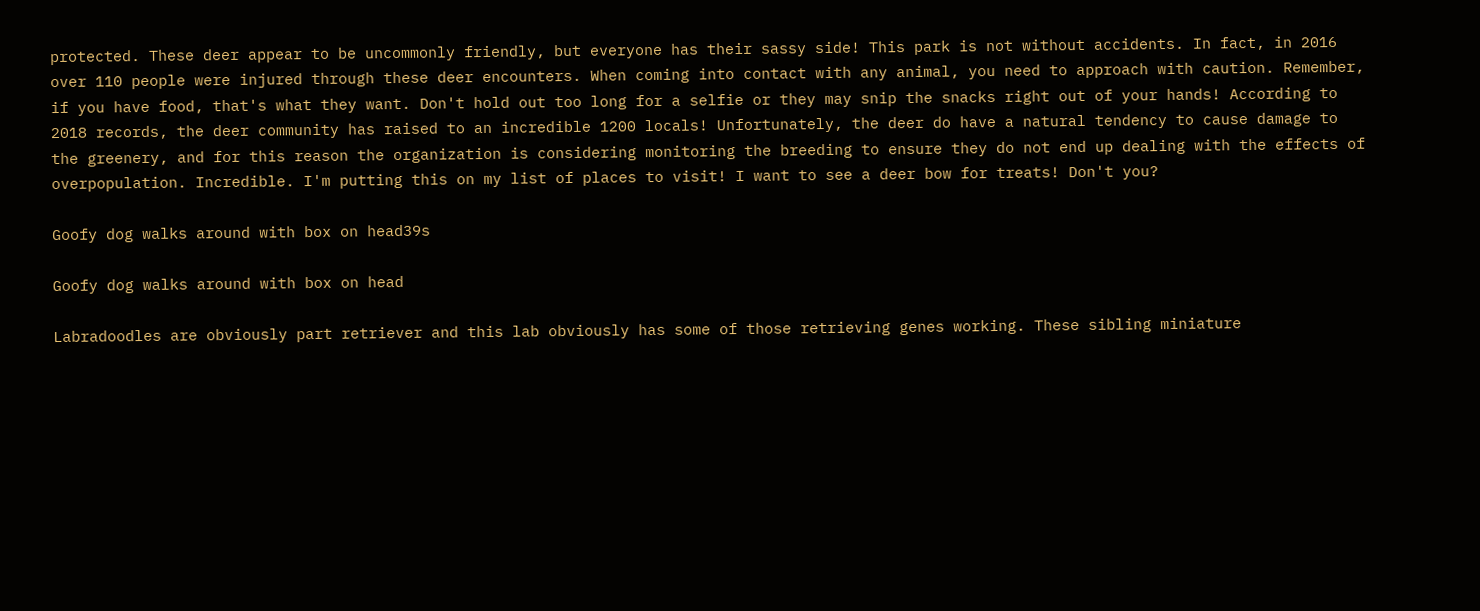protected. These deer appear to be uncommonly friendly, but everyone has their sassy side! This park is not without accidents. In fact, in 2016 over 110 people were injured through these deer encounters. When coming into contact with any animal, you need to approach with caution. Remember, if you have food, that's what they want. Don't hold out too long for a selfie or they may snip the snacks right out of your hands! According to 2018 records, the deer community has raised to an incredible 1200 locals! Unfortunately, the deer do have a natural tendency to cause damage to the greenery, and for this reason the organization is considering monitoring the breeding to ensure they do not end up dealing with the effects of overpopulation. Incredible. I'm putting this on my list of places to visit! I want to see a deer bow for treats! Don't you?

Goofy dog walks around with box on head39s

Goofy dog walks around with box on head

Labradoodles are obviously part retriever and this lab obviously has some of those retrieving genes working. These sibling miniature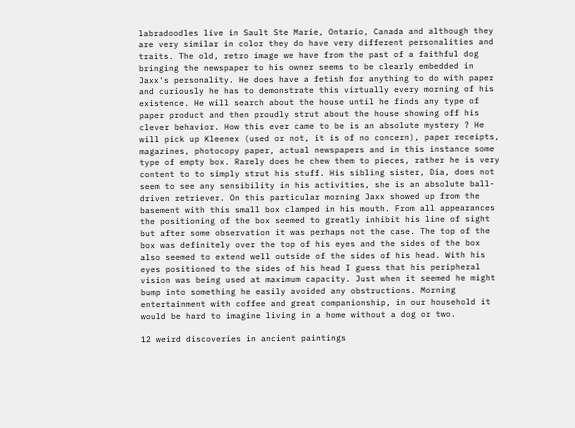labradoodles live in Sault Ste Marie, Ontario, Canada and although they are very similar in color they do have very different personalities and traits. The old, retro image we have from the past of a faithful dog bringing the newspaper to his owner seems to be clearly embedded in Jaxx's personality. He does have a fetish for anything to do with paper and curiously he has to demonstrate this virtually every morning of his existence. He will search about the house until he finds any type of paper product and then proudly strut about the house showing off his clever behavior. How this ever came to be is an absolute mystery ? He will pick up Kleenex (used or not, it is of no concern), paper receipts, magazines, photocopy paper, actual newspapers and in this instance some type of empty box. Rarely does he chew them to pieces, rather he is very content to to simply strut his stuff. His sibling sister, Dia, does not seem to see any sensibility in his activities, she is an absolute ball-driven retriever. On this particular morning Jaxx showed up from the basement with this small box clamped in his mouth. From all appearances the positioning of the box seemed to greatly inhibit his line of sight but after some observation it was perhaps not the case. The top of the box was definitely over the top of his eyes and the sides of the box also seemed to extend well outside of the sides of his head. With his eyes positioned to the sides of his head I guess that his peripheral vision was being used at maximum capacity. Just when it seemed he might bump into something he easily avoided any obstructions. Morning entertainment with coffee and great companionship, in our household it would be hard to imagine living in a home without a dog or two.

12 weird discoveries in ancient paintings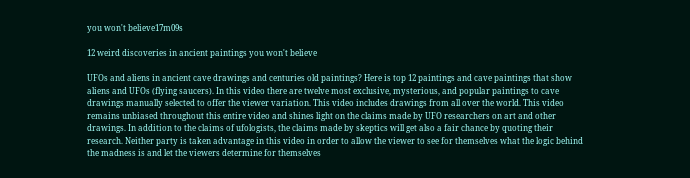you won't believe17m09s

12 weird discoveries in ancient paintings you won't believe

UFOs and aliens in ancient cave drawings and centuries old paintings? Here is top 12 paintings and cave paintings that show aliens and UFOs (flying saucers). In this video there are twelve most exclusive, mysterious, and popular paintings to cave drawings manually selected to offer the viewer variation. This video includes drawings from all over the world. This video remains unbiased throughout this entire video and shines light on the claims made by UFO researchers on art and other drawings. In addition to the claims of ufologists, the claims made by skeptics will get also a fair chance by quoting their research. Neither party is taken advantage in this video in order to allow the viewer to see for themselves what the logic behind the madness is and let the viewers determine for themselves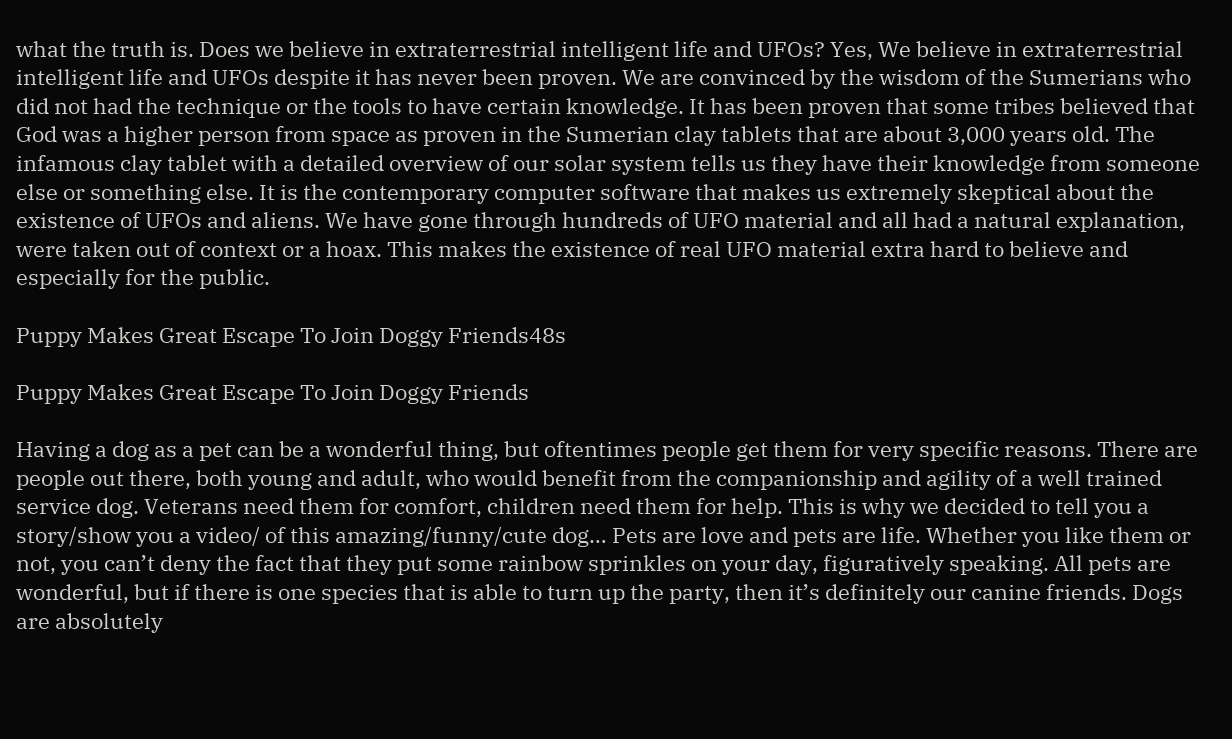what the truth is. Does we believe in extraterrestrial intelligent life and UFOs? Yes, We believe in extraterrestrial intelligent life and UFOs despite it has never been proven. We are convinced by the wisdom of the Sumerians who did not had the technique or the tools to have certain knowledge. It has been proven that some tribes believed that God was a higher person from space as proven in the Sumerian clay tablets that are about 3,000 years old. The infamous clay tablet with a detailed overview of our solar system tells us they have their knowledge from someone else or something else. It is the contemporary computer software that makes us extremely skeptical about the existence of UFOs and aliens. We have gone through hundreds of UFO material and all had a natural explanation, were taken out of context or a hoax. This makes the existence of real UFO material extra hard to believe and especially for the public.

Puppy Makes Great Escape To Join Doggy Friends48s

Puppy Makes Great Escape To Join Doggy Friends

Having a dog as a pet can be a wonderful thing, but oftentimes people get them for very specific reasons. There are people out there, both young and adult, who would benefit from the companionship and agility of a well trained service dog. Veterans need them for comfort, children need them for help. This is why we decided to tell you a story/show you a video/ of this amazing/funny/cute dog… Pets are love and pets are life. Whether you like them or not, you can’t deny the fact that they put some rainbow sprinkles on your day, figuratively speaking. All pets are wonderful, but if there is one species that is able to turn up the party, then it’s definitely our canine friends. Dogs are absolutely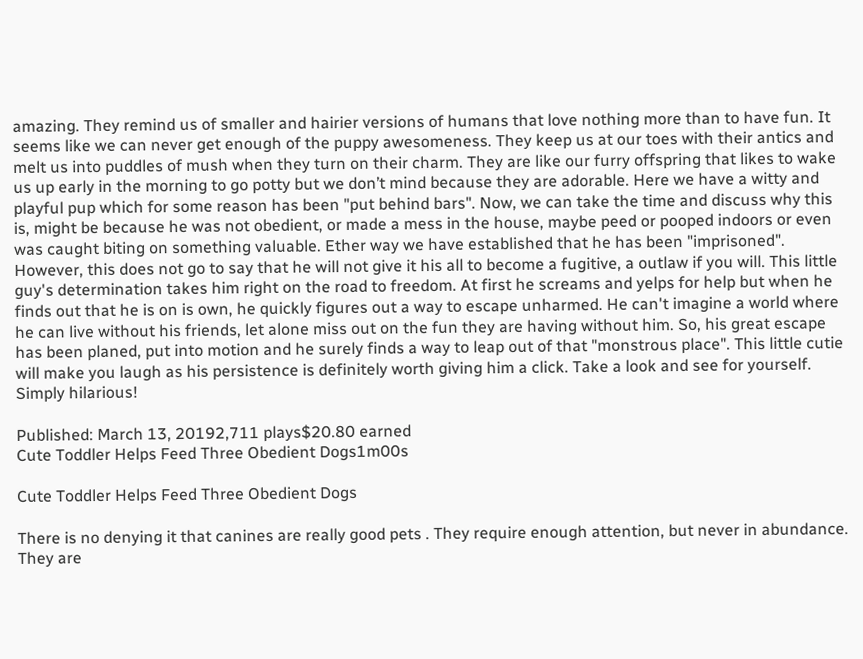amazing. They remind us of smaller and hairier versions of humans that love nothing more than to have fun. It seems like we can never get enough of the puppy awesomeness. They keep us at our toes with their antics and melt us into puddles of mush when they turn on their charm. They are like our furry offspring that likes to wake us up early in the morning to go potty but we don’t mind because they are adorable. Here we have a witty and playful pup which for some reason has been "put behind bars". Now, we can take the time and discuss why this is, might be because he was not obedient, or made a mess in the house, maybe peed or pooped indoors or even was caught biting on something valuable. Ether way we have established that he has been "imprisoned". However, this does not go to say that he will not give it his all to become a fugitive, a outlaw if you will. This little guy's determination takes him right on the road to freedom. At first he screams and yelps for help but when he finds out that he is on is own, he quickly figures out a way to escape unharmed. He can't imagine a world where he can live without his friends, let alone miss out on the fun they are having without him. So, his great escape has been planed, put into motion and he surely finds a way to leap out of that "monstrous place". This little cutie will make you laugh as his persistence is definitely worth giving him a click. Take a look and see for yourself. Simply hilarious!

Published: March 13, 20192,711 plays$20.80 earned
Cute Toddler Helps Feed Three Obedient Dogs1m00s

Cute Toddler Helps Feed Three Obedient Dogs

There is no denying it that canines are really good pets . They require enough attention, but never in abundance. They are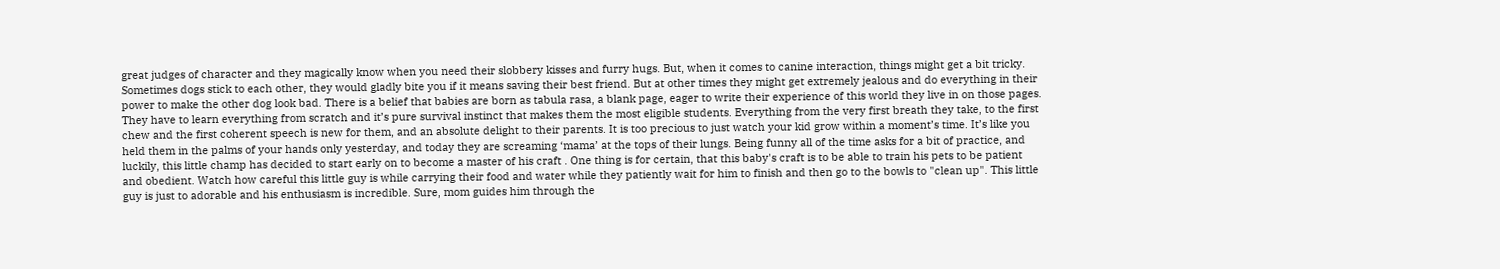great judges of character and they magically know when you need their slobbery kisses and furry hugs. But, when it comes to canine interaction, things might get a bit tricky. Sometimes dogs stick to each other, they would gladly bite you if it means saving their best friend. But at other times they might get extremely jealous and do everything in their power to make the other dog look bad. There is a belief that babies are born as tabula rasa, a blank page, eager to write their experience of this world they live in on those pages. They have to learn everything from scratch and it’s pure survival instinct that makes them the most eligible students. Everything from the very first breath they take, to the first chew and the first coherent speech is new for them, and an absolute delight to their parents. It is too precious to just watch your kid grow within a moment’s time. It’s like you held them in the palms of your hands only yesterday, and today they are screaming ‘mama’ at the tops of their lungs. Being funny all of the time asks for a bit of practice, and luckily, this little champ has decided to start early on to become a master of his craft . One thing is for certain, that this baby's craft is to be able to train his pets to be patient and obedient. Watch how careful this little guy is while carrying their food and water while they patiently wait for him to finish and then go to the bowls to "clean up". This little guy is just to adorable and his enthusiasm is incredible. Sure, mom guides him through the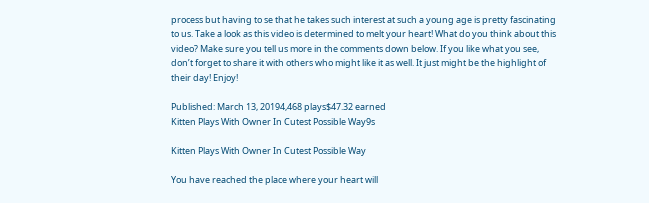process but having to se that he takes such interest at such a young age is pretty fascinating to us. Take a look as this video is determined to melt your heart! What do you think about this video? Make sure you tell us more in the comments down below. If you like what you see, don’t forget to share it with others who might like it as well. It just might be the highlight of their day! Enjoy!

Published: March 13, 20194,468 plays$47.32 earned
Kitten Plays With Owner In Cutest Possible Way9s

Kitten Plays With Owner In Cutest Possible Way

You have reached the place where your heart will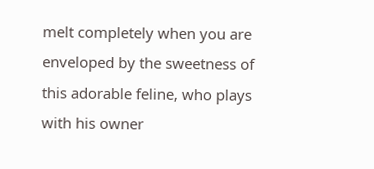melt completely when you are enveloped by the sweetness of this adorable feline, who plays with his owner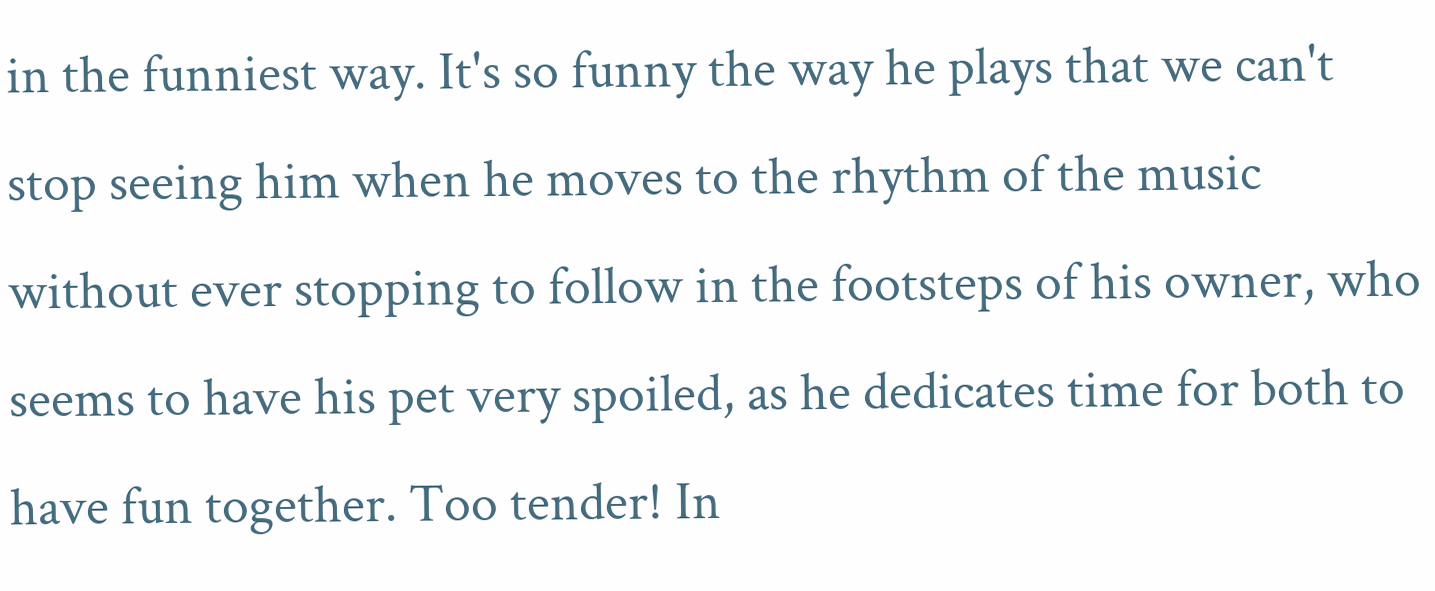in the funniest way. It's so funny the way he plays that we can't stop seeing him when he moves to the rhythm of the music without ever stopping to follow in the footsteps of his owner, who seems to have his pet very spoiled, as he dedicates time for both to have fun together. Too tender! In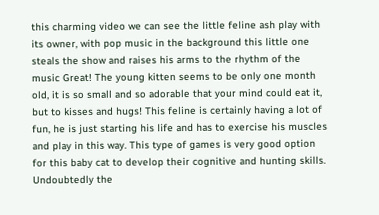this charming video we can see the little feline ash play with its owner, with pop music in the background this little one steals the show and raises his arms to the rhythm of the music Great! The young kitten seems to be only one month old, it is so small and so adorable that your mind could eat it, but to kisses and hugs! This feline is certainly having a lot of fun, he is just starting his life and has to exercise his muscles and play in this way. This type of games is very good option for this baby cat to develop their cognitive and hunting skills. Undoubtedly the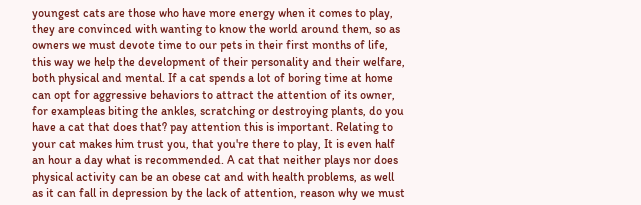youngest cats are those who have more energy when it comes to play, they are convinced with wanting to know the world around them, so as owners we must devote time to our pets in their first months of life, this way we help the development of their personality and their welfare, both physical and mental. If a cat spends a lot of boring time at home can opt for aggressive behaviors to attract the attention of its owner, for exampleas biting the ankles, scratching or destroying plants, do you have a cat that does that? pay attention this is important. Relating to your cat makes him trust you, that you're there to play, It is even half an hour a day what is recommended. A cat that neither plays nor does physical activity can be an obese cat and with health problems, as well as it can fall in depression by the lack of attention, reason why we must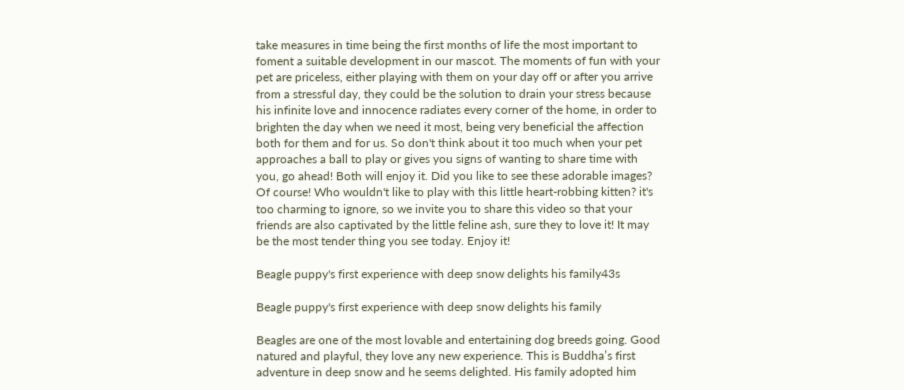take measures in time being the first months of life the most important to foment a suitable development in our mascot. The moments of fun with your pet are priceless, either playing with them on your day off or after you arrive from a stressful day, they could be the solution to drain your stress because his infinite love and innocence radiates every corner of the home, in order to brighten the day when we need it most, being very beneficial the affection both for them and for us. So don't think about it too much when your pet approaches a ball to play or gives you signs of wanting to share time with you, go ahead! Both will enjoy it. Did you like to see these adorable images? Of course! Who wouldn't like to play with this little heart-robbing kitten? it's too charming to ignore, so we invite you to share this video so that your friends are also captivated by the little feline ash, sure they to love it! It may be the most tender thing you see today. Enjoy it!

Beagle puppy's first experience with deep snow delights his family43s

Beagle puppy's first experience with deep snow delights his family

Beagles are one of the most lovable and entertaining dog breeds going. Good natured and playful, they love any new experience. This is Buddha’s first adventure in deep snow and he seems delighted. His family adopted him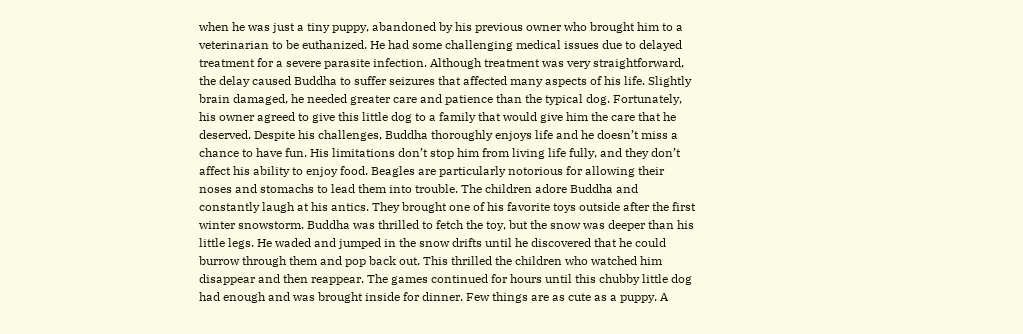when he was just a tiny puppy, abandoned by his previous owner who brought him to a veterinarian to be euthanized. He had some challenging medical issues due to delayed treatment for a severe parasite infection. Although treatment was very straightforward, the delay caused Buddha to suffer seizures that affected many aspects of his life. Slightly brain damaged, he needed greater care and patience than the typical dog. Fortunately, his owner agreed to give this little dog to a family that would give him the care that he deserved. Despite his challenges, Buddha thoroughly enjoys life and he doesn’t miss a chance to have fun. His limitations don’t stop him from living life fully, and they don’t affect his ability to enjoy food. Beagles are particularly notorious for allowing their noses and stomachs to lead them into trouble. The children adore Buddha and constantly laugh at his antics. They brought one of his favorite toys outside after the first winter snowstorm. Buddha was thrilled to fetch the toy, but the snow was deeper than his little legs. He waded and jumped in the snow drifts until he discovered that he could burrow through them and pop back out. This thrilled the children who watched him disappear and then reappear. The games continued for hours until this chubby little dog had enough and was brought inside for dinner. Few things are as cute as a puppy. A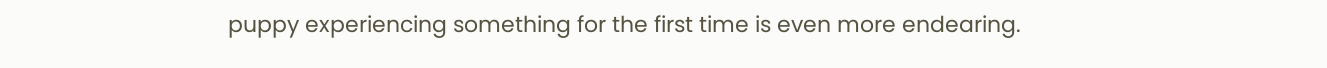puppy experiencing something for the first time is even more endearing.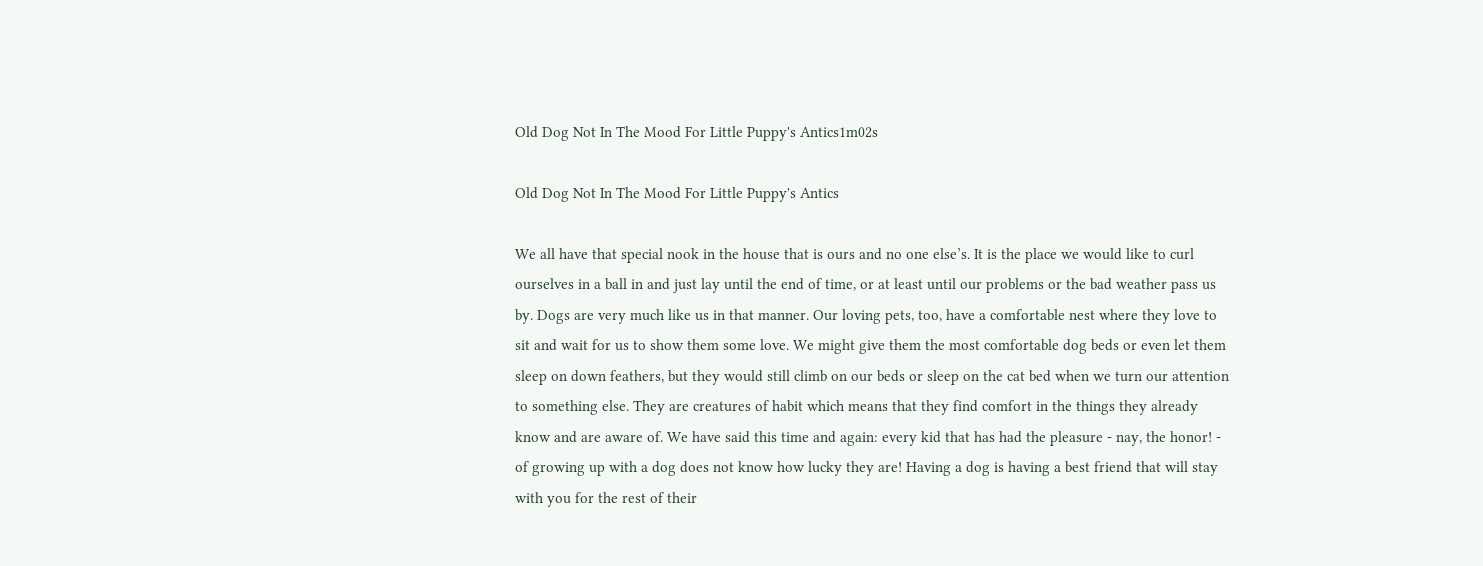Old Dog Not In The Mood For Little Puppy's Antics1m02s

Old Dog Not In The Mood For Little Puppy's Antics

We all have that special nook in the house that is ours and no one else’s. It is the place we would like to curl ourselves in a ball in and just lay until the end of time, or at least until our problems or the bad weather pass us by. Dogs are very much like us in that manner. Our loving pets, too, have a comfortable nest where they love to sit and wait for us to show them some love. We might give them the most comfortable dog beds or even let them sleep on down feathers, but they would still climb on our beds or sleep on the cat bed when we turn our attention to something else. They are creatures of habit which means that they find comfort in the things they already know and are aware of. We have said this time and again: every kid that has had the pleasure - nay, the honor! - of growing up with a dog does not know how lucky they are! Having a dog is having a best friend that will stay with you for the rest of their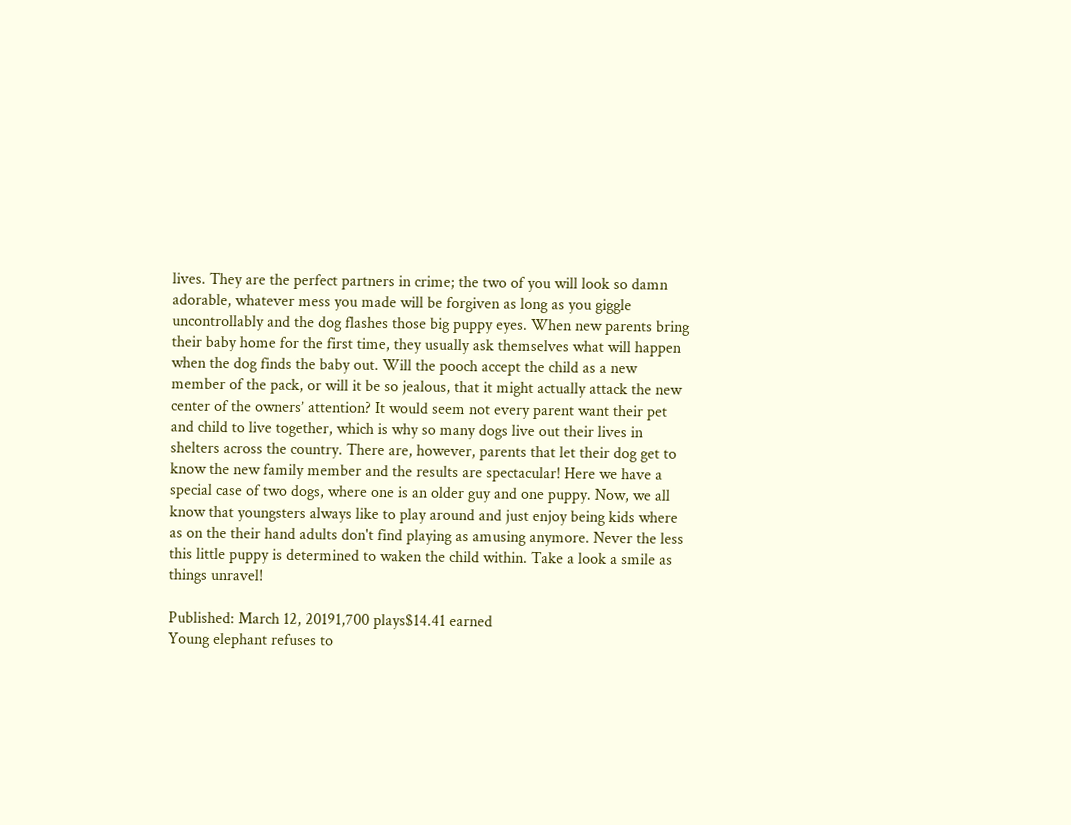lives. They are the perfect partners in crime; the two of you will look so damn adorable, whatever mess you made will be forgiven as long as you giggle uncontrollably and the dog flashes those big puppy eyes. When new parents bring their baby home for the first time, they usually ask themselves what will happen when the dog finds the baby out. Will the pooch accept the child as a new member of the pack, or will it be so jealous, that it might actually attack the new center of the owners’ attention? It would seem not every parent want their pet and child to live together, which is why so many dogs live out their lives in shelters across the country. There are, however, parents that let their dog get to know the new family member and the results are spectacular! Here we have a special case of two dogs, where one is an older guy and one puppy. Now, we all know that youngsters always like to play around and just enjoy being kids where as on the their hand adults don't find playing as amusing anymore. Never the less this little puppy is determined to waken the child within. Take a look a smile as things unravel!

Published: March 12, 20191,700 plays$14.41 earned
Young elephant refuses to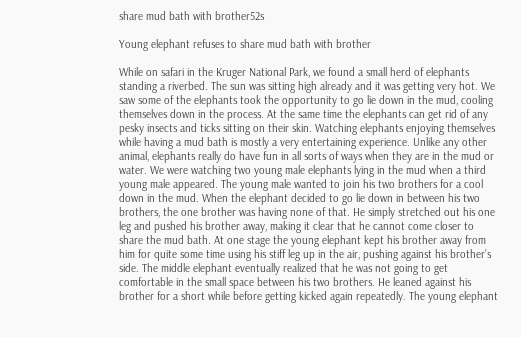share mud bath with brother52s

Young elephant refuses to share mud bath with brother

While on safari in the Kruger National Park, we found a small herd of elephants standing a riverbed. The sun was sitting high already and it was getting very hot. We saw some of the elephants took the opportunity to go lie down in the mud, cooling themselves down in the process. At the same time the elephants can get rid of any pesky insects and ticks sitting on their skin. Watching elephants enjoying themselves while having a mud bath is mostly a very entertaining experience. Unlike any other animal, elephants really do have fun in all sorts of ways when they are in the mud or water. We were watching two young male elephants lying in the mud when a third young male appeared. The young male wanted to join his two brothers for a cool down in the mud. When the elephant decided to go lie down in between his two brothers, the one brother was having none of that. He simply stretched out his one leg and pushed his brother away, making it clear that he cannot come closer to share the mud bath. At one stage the young elephant kept his brother away from him for quite some time using his stiff leg up in the air, pushing against his brother’s side. The middle elephant eventually realized that he was not going to get comfortable in the small space between his two brothers. He leaned against his brother for a short while before getting kicked again repeatedly. The young elephant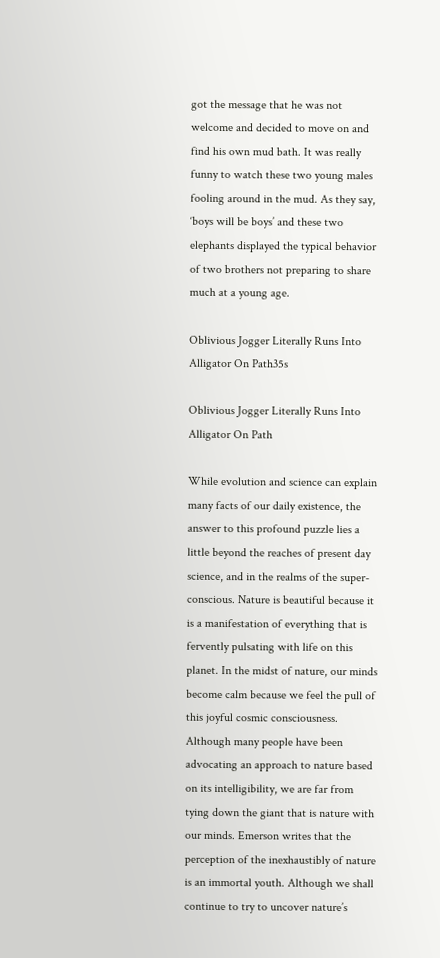got the message that he was not welcome and decided to move on and find his own mud bath. It was really funny to watch these two young males fooling around in the mud. As they say, ‘boys will be boys’ and these two elephants displayed the typical behavior of two brothers not preparing to share much at a young age.

Oblivious Jogger Literally Runs Into Alligator On Path35s

Oblivious Jogger Literally Runs Into Alligator On Path

While evolution and science can explain many facts of our daily existence, the answer to this profound puzzle lies a little beyond the reaches of present day science, and in the realms of the super-conscious. Nature is beautiful because it is a manifestation of everything that is fervently pulsating with life on this planet. In the midst of nature, our minds become calm because we feel the pull of this joyful cosmic consciousness. Although many people have been advocating an approach to nature based on its intelligibility, we are far from tying down the giant that is nature with our minds. Emerson writes that the perception of the inexhaustibly of nature is an immortal youth. Although we shall continue to try to uncover nature’s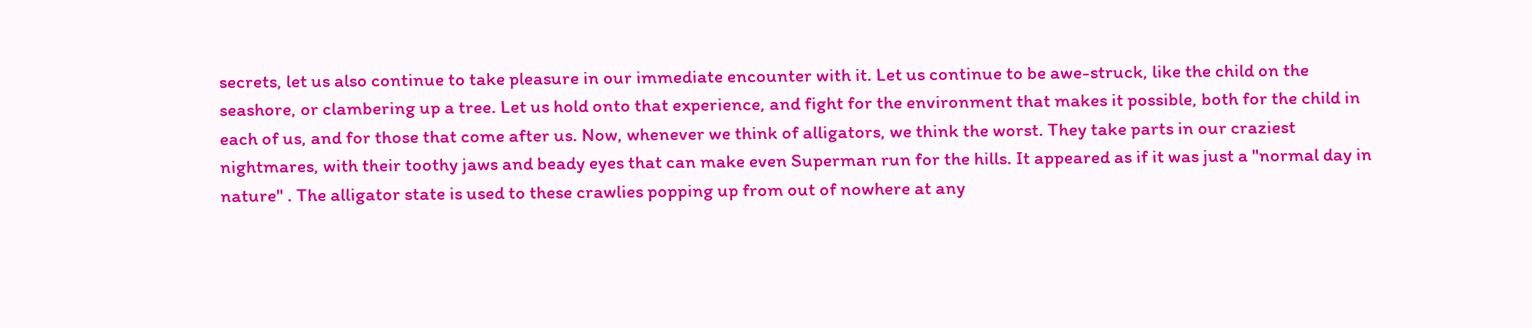secrets, let us also continue to take pleasure in our immediate encounter with it. Let us continue to be awe-struck, like the child on the seashore, or clambering up a tree. Let us hold onto that experience, and fight for the environment that makes it possible, both for the child in each of us, and for those that come after us. Now, whenever we think of alligators, we think the worst. They take parts in our craziest nightmares, with their toothy jaws and beady eyes that can make even Superman run for the hills. It appeared as if it was just a "normal day in nature" . The alligator state is used to these crawlies popping up from out of nowhere at any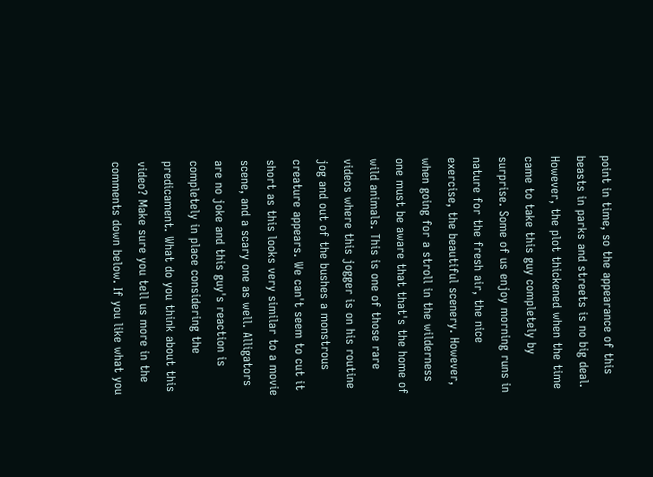point in time, so the appearance of this beasts in parks and streets is no big deal. However, the plot thickened when the time came to take this guy completely by surprise. Some of us enjoy morning runs in nature for the fresh air, the nice exercise, the beautiful scenery. However, when going for a stroll in the wilderness one must be aware that that's the home of wild animals. This is one of those rare videos where this jogger is on his routine jog and out of the bushes a monstrous creature appears. We can't seem to cut it short as this looks very similar to a movie scene, and a scary one as well. Alligators are no joke and this guy's reaction is completely in place considering the predicament. What do you think about this video? Make sure you tell us more in the comments down below. If you like what you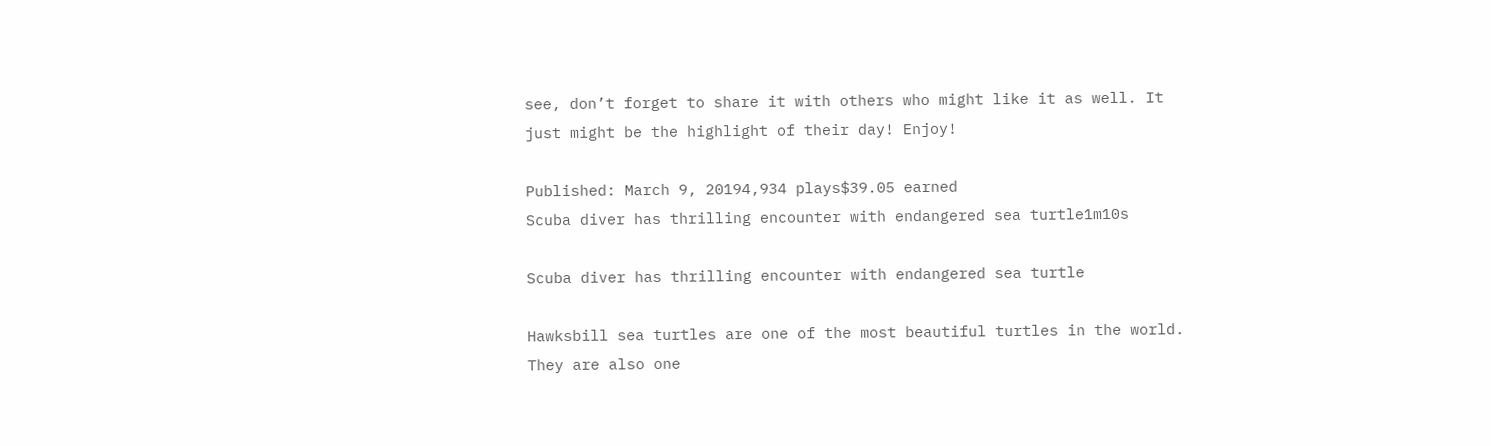see, don’t forget to share it with others who might like it as well. It just might be the highlight of their day! Enjoy!

Published: March 9, 20194,934 plays$39.05 earned
Scuba diver has thrilling encounter with endangered sea turtle1m10s

Scuba diver has thrilling encounter with endangered sea turtle

Hawksbill sea turtles are one of the most beautiful turtles in the world. They are also one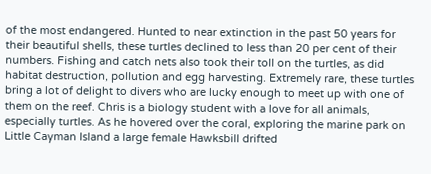of the most endangered. Hunted to near extinction in the past 50 years for their beautiful shells, these turtles declined to less than 20 per cent of their numbers. Fishing and catch nets also took their toll on the turtles, as did habitat destruction, pollution and egg harvesting. Extremely rare, these turtles bring a lot of delight to divers who are lucky enough to meet up with one of them on the reef. Chris is a biology student with a love for all animals, especially turtles. As he hovered over the coral, exploring the marine park on Little Cayman Island a large female Hawksbill drifted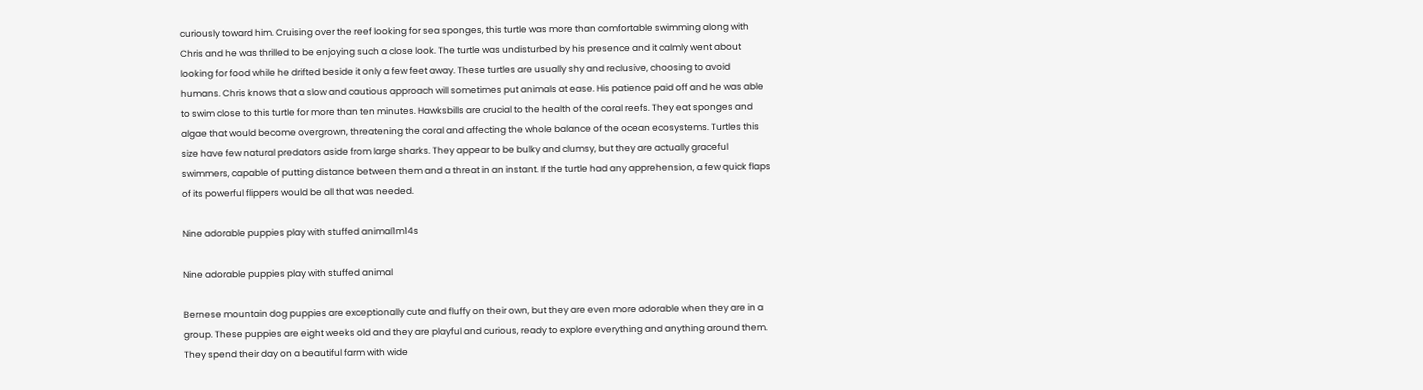curiously toward him. Cruising over the reef looking for sea sponges, this turtle was more than comfortable swimming along with Chris and he was thrilled to be enjoying such a close look. The turtle was undisturbed by his presence and it calmly went about looking for food while he drifted beside it only a few feet away. These turtles are usually shy and reclusive, choosing to avoid humans. Chris knows that a slow and cautious approach will sometimes put animals at ease. His patience paid off and he was able to swim close to this turtle for more than ten minutes. Hawksbills are crucial to the health of the coral reefs. They eat sponges and algae that would become overgrown, threatening the coral and affecting the whole balance of the ocean ecosystems. Turtles this size have few natural predators aside from large sharks. They appear to be bulky and clumsy, but they are actually graceful swimmers, capable of putting distance between them and a threat in an instant. If the turtle had any apprehension, a few quick flaps of its powerful flippers would be all that was needed.

Nine adorable puppies play with stuffed animal1m14s

Nine adorable puppies play with stuffed animal

Bernese mountain dog puppies are exceptionally cute and fluffy on their own, but they are even more adorable when they are in a group. These puppies are eight weeks old and they are playful and curious, ready to explore everything and anything around them. They spend their day on a beautiful farm with wide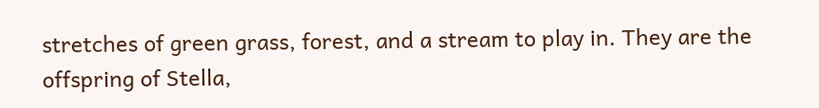stretches of green grass, forest, and a stream to play in. They are the offspring of Stella,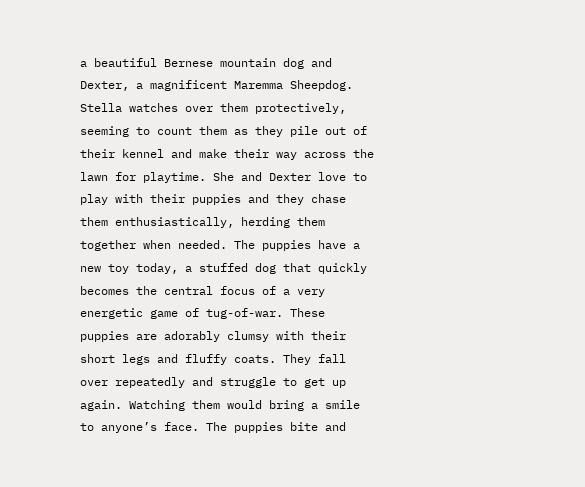a beautiful Bernese mountain dog and Dexter, a magnificent Maremma Sheepdog. Stella watches over them protectively, seeming to count them as they pile out of their kennel and make their way across the lawn for playtime. She and Dexter love to play with their puppies and they chase them enthusiastically, herding them together when needed. The puppies have a new toy today, a stuffed dog that quickly becomes the central focus of a very energetic game of tug-of-war. These puppies are adorably clumsy with their short legs and fluffy coats. They fall over repeatedly and struggle to get up again. Watching them would bring a smile to anyone’s face. The puppies bite and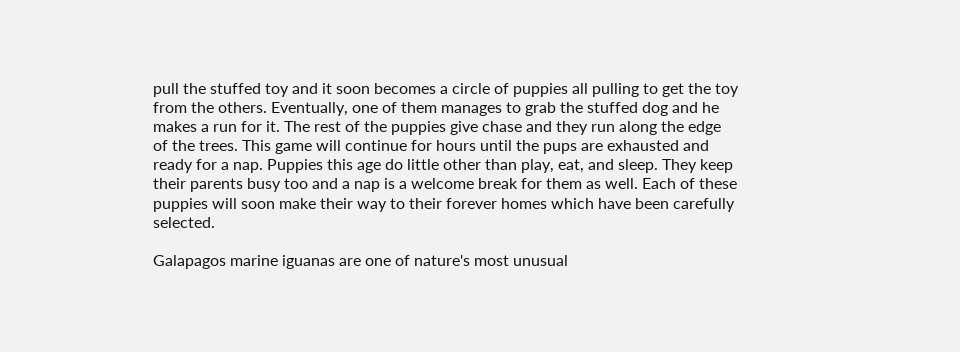pull the stuffed toy and it soon becomes a circle of puppies all pulling to get the toy from the others. Eventually, one of them manages to grab the stuffed dog and he makes a run for it. The rest of the puppies give chase and they run along the edge of the trees. This game will continue for hours until the pups are exhausted and ready for a nap. Puppies this age do little other than play, eat, and sleep. They keep their parents busy too and a nap is a welcome break for them as well. Each of these puppies will soon make their way to their forever homes which have been carefully selected.

Galapagos marine iguanas are one of nature's most unusual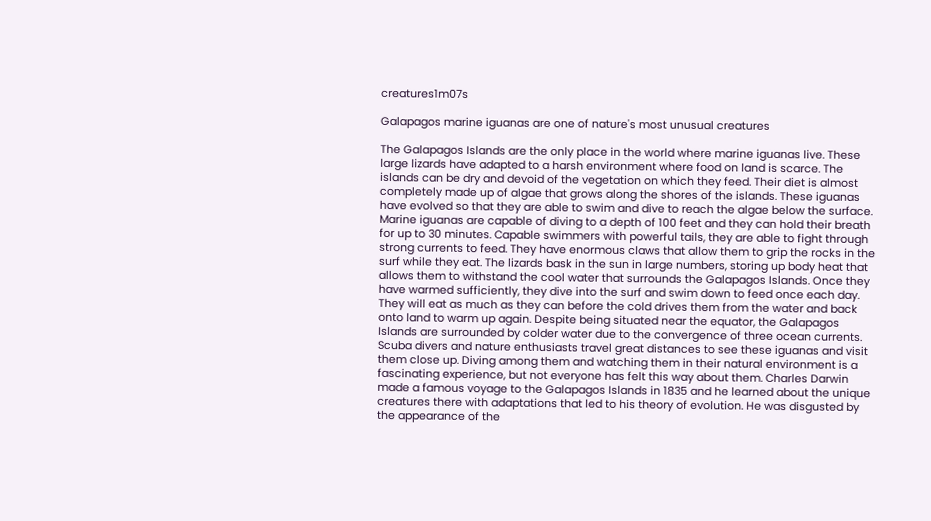creatures1m07s

Galapagos marine iguanas are one of nature's most unusual creatures

The Galapagos Islands are the only place in the world where marine iguanas live. These large lizards have adapted to a harsh environment where food on land is scarce. The islands can be dry and devoid of the vegetation on which they feed. Their diet is almost completely made up of algae that grows along the shores of the islands. These iguanas have evolved so that they are able to swim and dive to reach the algae below the surface. Marine iguanas are capable of diving to a depth of 100 feet and they can hold their breath for up to 30 minutes. Capable swimmers with powerful tails, they are able to fight through strong currents to feed. They have enormous claws that allow them to grip the rocks in the surf while they eat. The lizards bask in the sun in large numbers, storing up body heat that allows them to withstand the cool water that surrounds the Galapagos Islands. Once they have warmed sufficiently, they dive into the surf and swim down to feed once each day. They will eat as much as they can before the cold drives them from the water and back onto land to warm up again. Despite being situated near the equator, the Galapagos Islands are surrounded by colder water due to the convergence of three ocean currents. Scuba divers and nature enthusiasts travel great distances to see these iguanas and visit them close up. Diving among them and watching them in their natural environment is a fascinating experience, but not everyone has felt this way about them. Charles Darwin made a famous voyage to the Galapagos Islands in 1835 and he learned about the unique creatures there with adaptations that led to his theory of evolution. He was disgusted by the appearance of the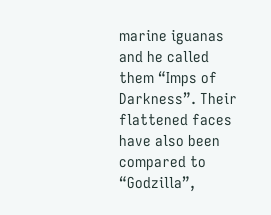marine iguanas and he called them “Imps of Darkness”. Their flattened faces have also been compared to “Godzilla”,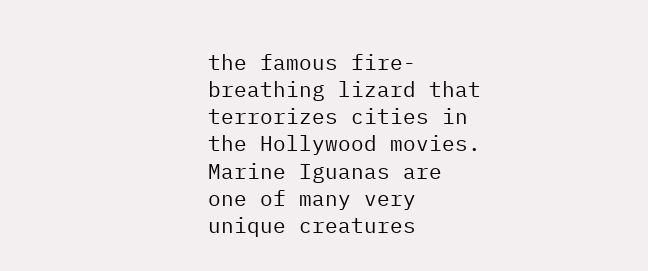the famous fire-breathing lizard that terrorizes cities in the Hollywood movies. Marine Iguanas are one of many very unique creatures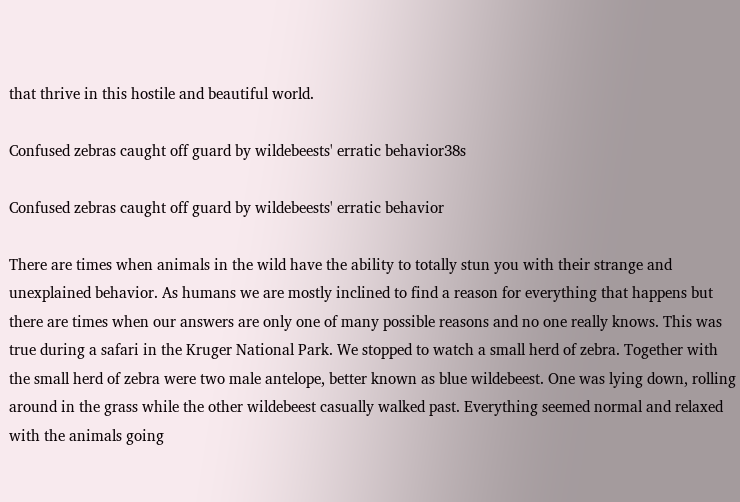that thrive in this hostile and beautiful world.

Confused zebras caught off guard by wildebeests' erratic behavior38s

Confused zebras caught off guard by wildebeests' erratic behavior

There are times when animals in the wild have the ability to totally stun you with their strange and unexplained behavior. As humans we are mostly inclined to find a reason for everything that happens but there are times when our answers are only one of many possible reasons and no one really knows. This was true during a safari in the Kruger National Park. We stopped to watch a small herd of zebra. Together with the small herd of zebra were two male antelope, better known as blue wildebeest. One was lying down, rolling around in the grass while the other wildebeest casually walked past. Everything seemed normal and relaxed with the animals going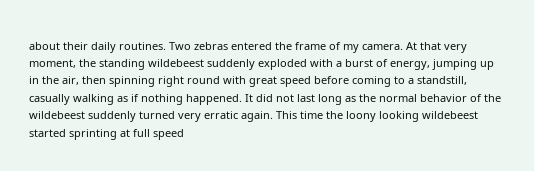about their daily routines. Two zebras entered the frame of my camera. At that very moment, the standing wildebeest suddenly exploded with a burst of energy, jumping up in the air, then spinning right round with great speed before coming to a standstill, casually walking as if nothing happened. It did not last long as the normal behavior of the wildebeest suddenly turned very erratic again. This time the loony looking wildebeest started sprinting at full speed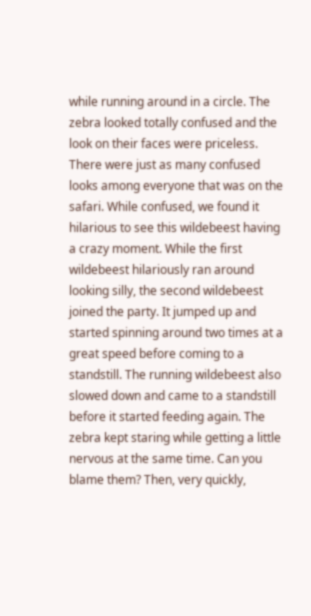while running around in a circle. The zebra looked totally confused and the look on their faces were priceless. There were just as many confused looks among everyone that was on the safari. While confused, we found it hilarious to see this wildebeest having a crazy moment. While the first wildebeest hilariously ran around looking silly, the second wildebeest joined the party. It jumped up and started spinning around two times at a great speed before coming to a standstill. The running wildebeest also slowed down and came to a standstill before it started feeding again. The zebra kept staring while getting a little nervous at the same time. Can you blame them? Then, very quickly,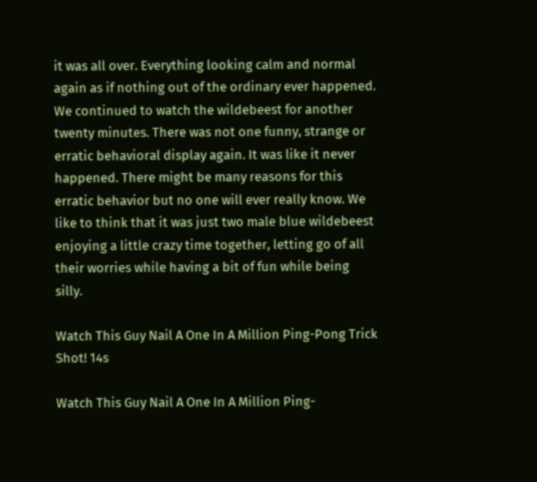it was all over. Everything looking calm and normal again as if nothing out of the ordinary ever happened. We continued to watch the wildebeest for another twenty minutes. There was not one funny, strange or erratic behavioral display again. It was like it never happened. There might be many reasons for this erratic behavior but no one will ever really know. We like to think that it was just two male blue wildebeest enjoying a little crazy time together, letting go of all their worries while having a bit of fun while being silly.

Watch This Guy Nail A One In A Million Ping-Pong Trick Shot! 14s

Watch This Guy Nail A One In A Million Ping-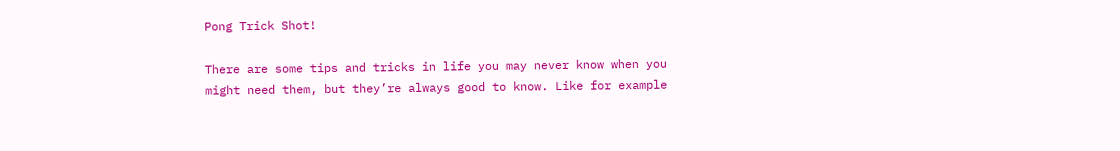Pong Trick Shot!

There are some tips and tricks in life you may never know when you might need them, but they’re always good to know. Like for example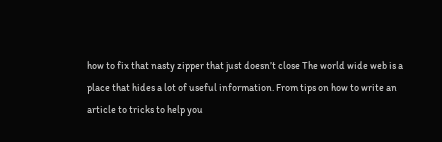how to fix that nasty zipper that just doesn’t close The world wide web is a place that hides a lot of useful information. From tips on how to write an article to tricks to help you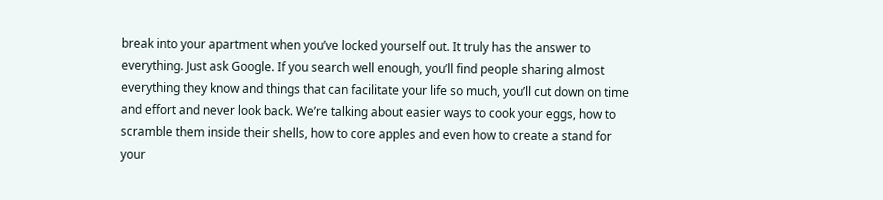break into your apartment when you’ve locked yourself out. It truly has the answer to everything. Just ask Google. If you search well enough, you’ll find people sharing almost everything they know and things that can facilitate your life so much, you’ll cut down on time and effort and never look back. We’re talking about easier ways to cook your eggs, how to scramble them inside their shells, how to core apples and even how to create a stand for your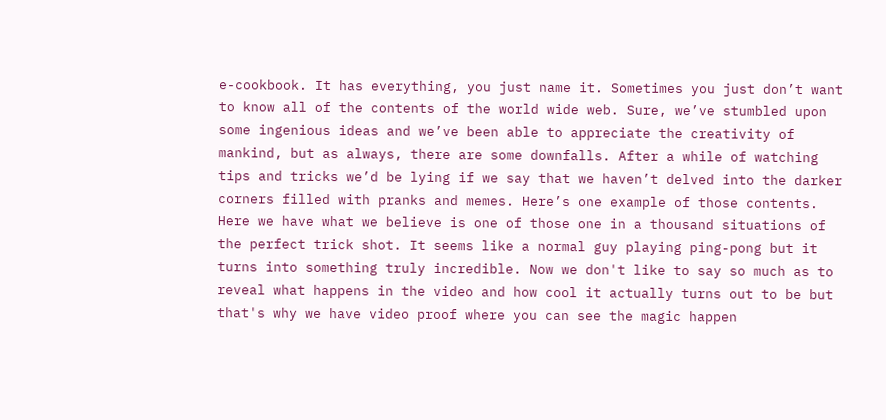e-cookbook. It has everything, you just name it. Sometimes you just don’t want to know all of the contents of the world wide web. Sure, we’ve stumbled upon some ingenious ideas and we’ve been able to appreciate the creativity of mankind, but as always, there are some downfalls. After a while of watching tips and tricks we’d be lying if we say that we haven’t delved into the darker corners filled with pranks and memes. Here’s one example of those contents. Here we have what we believe is one of those one in a thousand situations of the perfect trick shot. It seems like a normal guy playing ping-pong but it turns into something truly incredible. Now we don't like to say so much as to reveal what happens in the video and how cool it actually turns out to be but that's why we have video proof where you can see the magic happen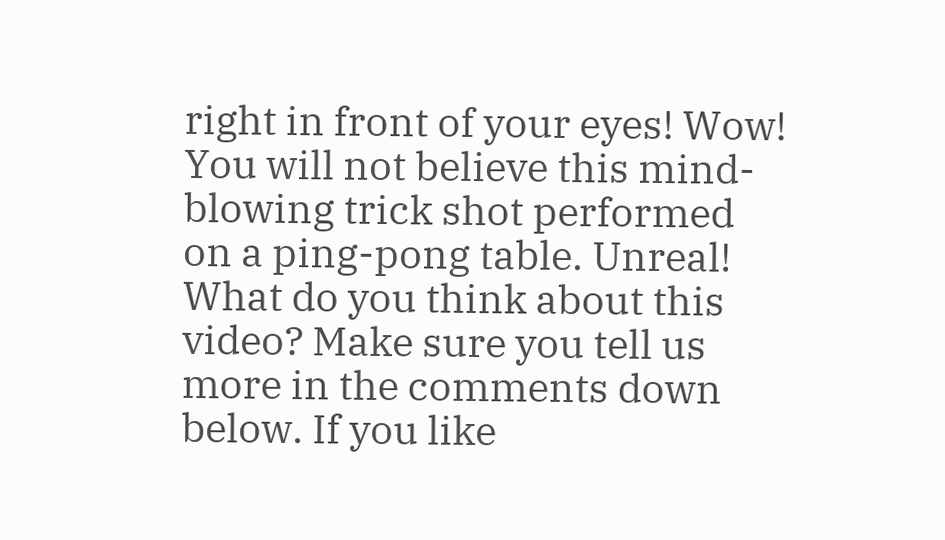right in front of your eyes! Wow! You will not believe this mind-blowing trick shot performed on a ping-pong table. Unreal! What do you think about this video? Make sure you tell us more in the comments down below. If you like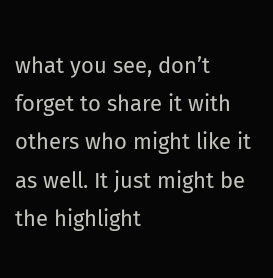what you see, don’t forget to share it with others who might like it as well. It just might be the highlight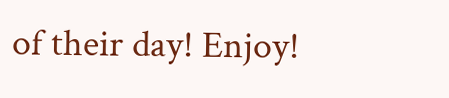of their day! Enjoy!